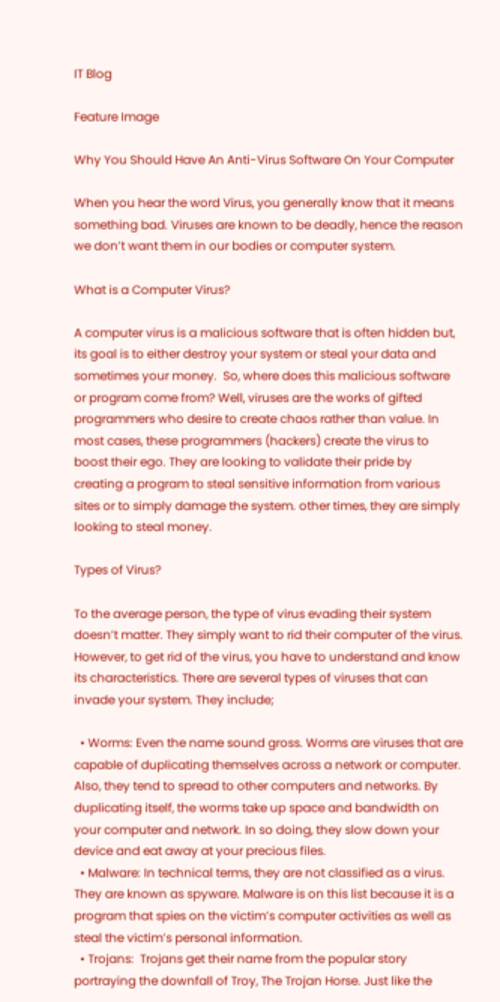IT Blog

Feature Image

Why You Should Have An Anti-Virus Software On Your Computer

When you hear the word Virus, you generally know that it means something bad. Viruses are known to be deadly, hence the reason we don’t want them in our bodies or computer system.

What is a Computer Virus?

A computer virus is a malicious software that is often hidden but, its goal is to either destroy your system or steal your data and sometimes your money.  So, where does this malicious software or program come from? Well, viruses are the works of gifted programmers who desire to create chaos rather than value. In most cases, these programmers (hackers) create the virus to boost their ego. They are looking to validate their pride by creating a program to steal sensitive information from various sites or to simply damage the system. other times, they are simply looking to steal money.

Types of Virus?

To the average person, the type of virus evading their system doesn’t matter. They simply want to rid their computer of the virus. However, to get rid of the virus, you have to understand and know its characteristics. There are several types of viruses that can invade your system. They include;

  • Worms: Even the name sound gross. Worms are viruses that are capable of duplicating themselves across a network or computer. Also, they tend to spread to other computers and networks. By duplicating itself, the worms take up space and bandwidth on your computer and network. In so doing, they slow down your device and eat away at your precious files.
  • Malware: In technical terms, they are not classified as a virus. They are known as spyware. Malware is on this list because it is a program that spies on the victim’s computer activities as well as steal the victim’s personal information.
  • Trojans:  Trojans get their name from the popular story portraying the downfall of Troy, The Trojan Horse. Just like the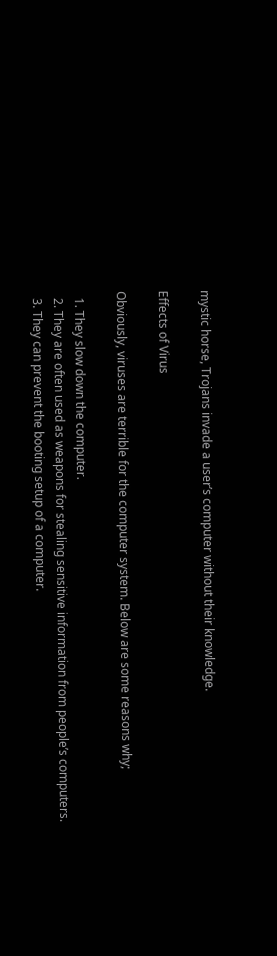mystic horse, Trojans invade a user’s computer without their knowledge.

Effects of Virus

Obviously, viruses are terrible for the computer system. Below are some reasons why;

  1. They slow down the computer.
  2. They are often used as weapons for stealing sensitive information from people’s computers.
  3. They can prevent the booting setup of a computer.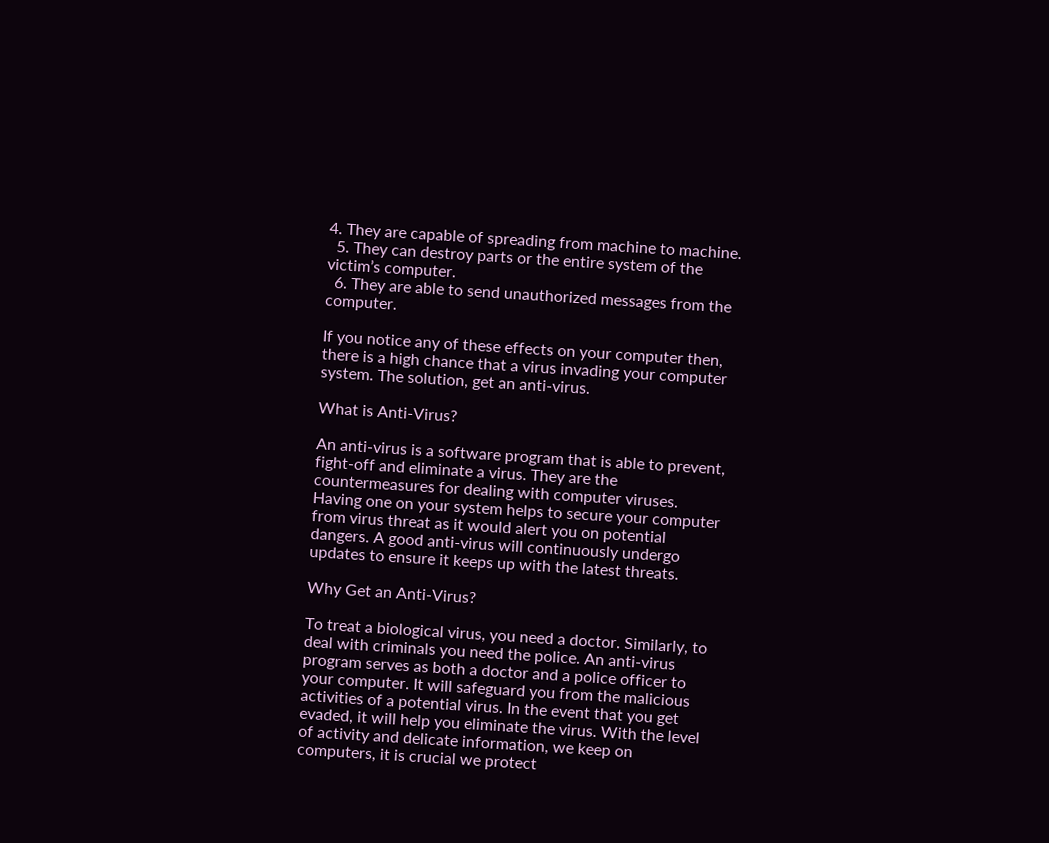4. They are capable of spreading from machine to machine.
  5. They can destroy parts or the entire system of the victim’s computer.
  6. They are able to send unauthorized messages from the computer.

If you notice any of these effects on your computer then, there is a high chance that a virus invading your computer system. The solution, get an anti-virus.

What is Anti-Virus?

An anti-virus is a software program that is able to prevent, fight-off and eliminate a virus. They are the countermeasures for dealing with computer viruses. Having one on your system helps to secure your computer from virus threat as it would alert you on potential dangers. A good anti-virus will continuously undergo updates to ensure it keeps up with the latest threats.

Why Get an Anti-Virus?

To treat a biological virus, you need a doctor. Similarly, to deal with criminals you need the police. An anti-virus program serves as both a doctor and a police officer to your computer. It will safeguard you from the malicious activities of a potential virus. In the event that you get evaded, it will help you eliminate the virus. With the level of activity and delicate information, we keep on computers, it is crucial we protect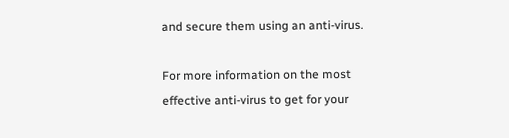and secure them using an anti-virus.

For more information on the most effective anti-virus to get for your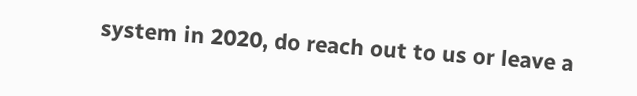system in 2020, do reach out to us or leave a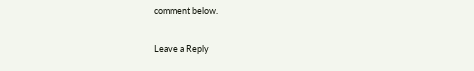comment below.

Leave a Reply